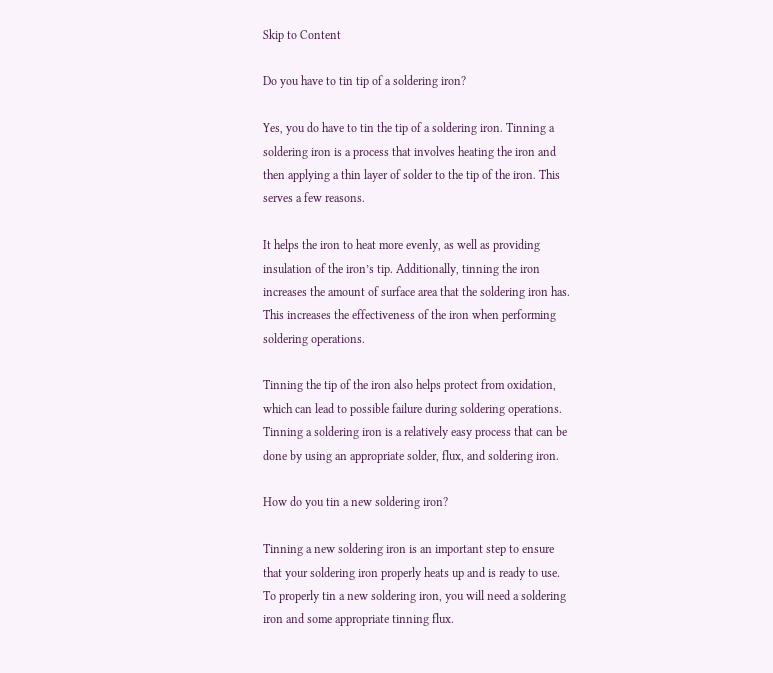Skip to Content

Do you have to tin tip of a soldering iron?

Yes, you do have to tin the tip of a soldering iron. Tinning a soldering iron is a process that involves heating the iron and then applying a thin layer of solder to the tip of the iron. This serves a few reasons.

It helps the iron to heat more evenly, as well as providing insulation of the iron’s tip. Additionally, tinning the iron increases the amount of surface area that the soldering iron has. This increases the effectiveness of the iron when performing soldering operations.

Tinning the tip of the iron also helps protect from oxidation, which can lead to possible failure during soldering operations. Tinning a soldering iron is a relatively easy process that can be done by using an appropriate solder, flux, and soldering iron.

How do you tin a new soldering iron?

Tinning a new soldering iron is an important step to ensure that your soldering iron properly heats up and is ready to use. To properly tin a new soldering iron, you will need a soldering iron and some appropriate tinning flux.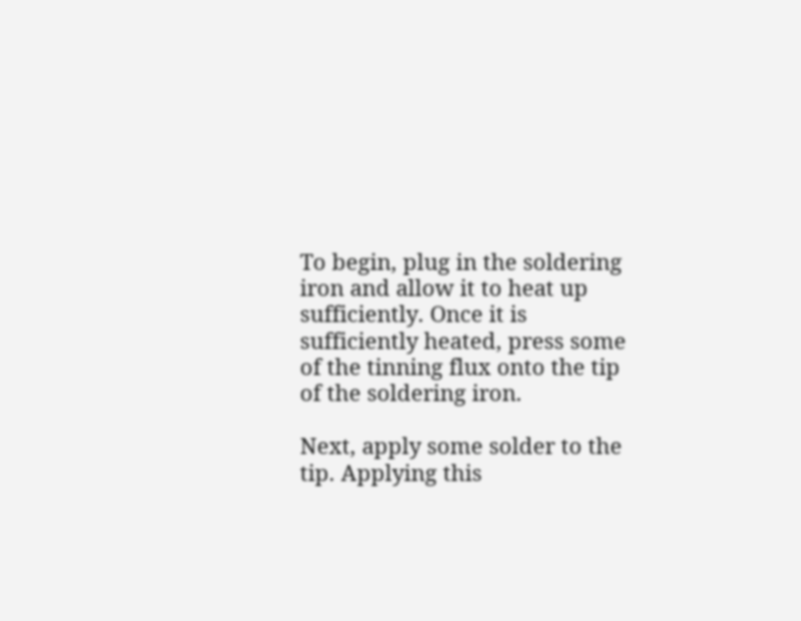To begin, plug in the soldering iron and allow it to heat up sufficiently. Once it is sufficiently heated, press some of the tinning flux onto the tip of the soldering iron.

Next, apply some solder to the tip. Applying this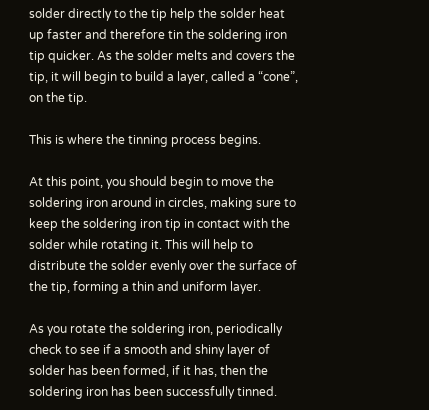solder directly to the tip help the solder heat up faster and therefore tin the soldering iron tip quicker. As the solder melts and covers the tip, it will begin to build a layer, called a “cone”, on the tip.

This is where the tinning process begins.

At this point, you should begin to move the soldering iron around in circles, making sure to keep the soldering iron tip in contact with the solder while rotating it. This will help to distribute the solder evenly over the surface of the tip, forming a thin and uniform layer.

As you rotate the soldering iron, periodically check to see if a smooth and shiny layer of solder has been formed, if it has, then the soldering iron has been successfully tinned.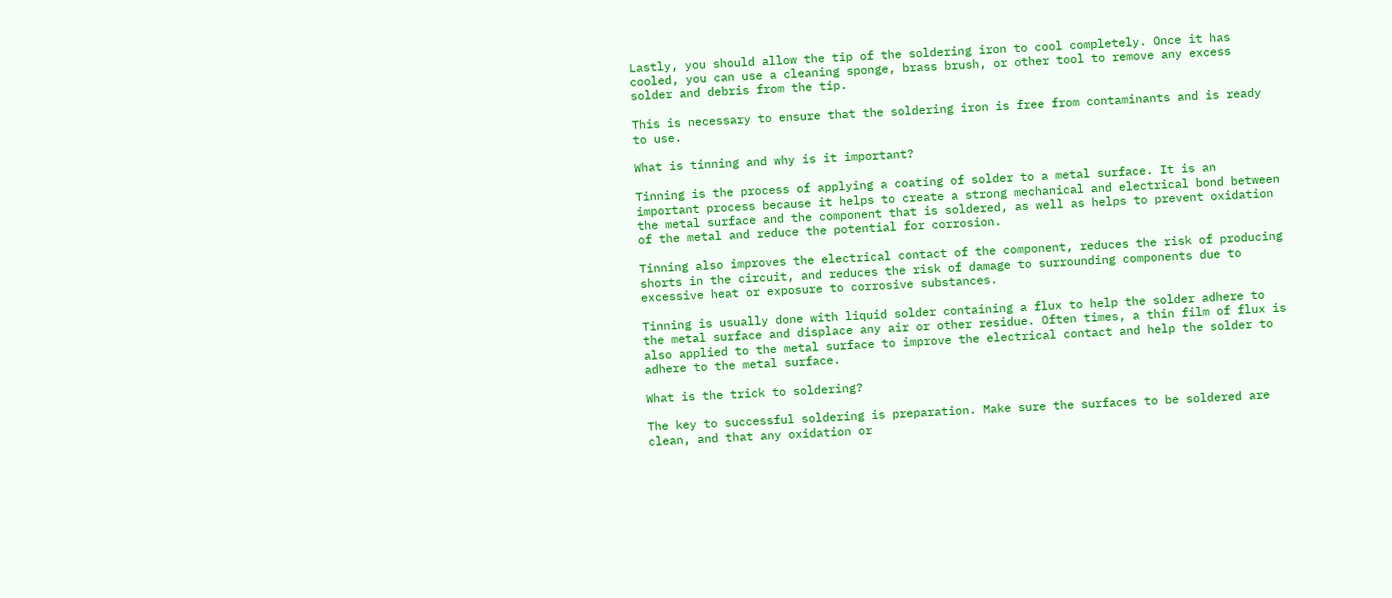Lastly, you should allow the tip of the soldering iron to cool completely. Once it has cooled, you can use a cleaning sponge, brass brush, or other tool to remove any excess solder and debris from the tip.

This is necessary to ensure that the soldering iron is free from contaminants and is ready to use.

What is tinning and why is it important?

Tinning is the process of applying a coating of solder to a metal surface. It is an important process because it helps to create a strong mechanical and electrical bond between the metal surface and the component that is soldered, as well as helps to prevent oxidation of the metal and reduce the potential for corrosion.

Tinning also improves the electrical contact of the component, reduces the risk of producing shorts in the circuit, and reduces the risk of damage to surrounding components due to excessive heat or exposure to corrosive substances.

Tinning is usually done with liquid solder containing a flux to help the solder adhere to the metal surface and displace any air or other residue. Often times, a thin film of flux is also applied to the metal surface to improve the electrical contact and help the solder to adhere to the metal surface.

What is the trick to soldering?

The key to successful soldering is preparation. Make sure the surfaces to be soldered are clean, and that any oxidation or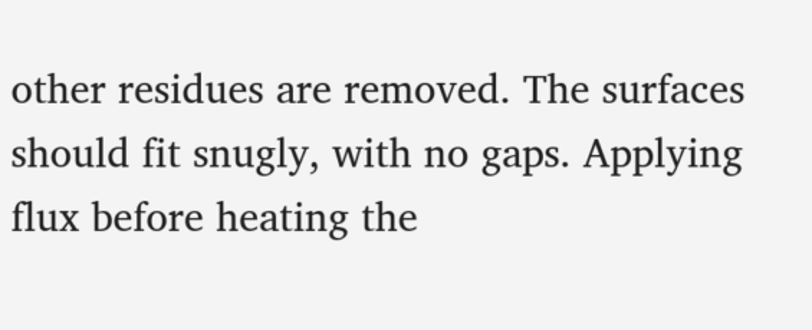other residues are removed. The surfaces should fit snugly, with no gaps. Applying flux before heating the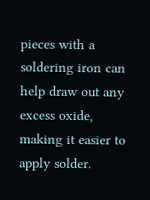pieces with a soldering iron can help draw out any excess oxide, making it easier to apply solder.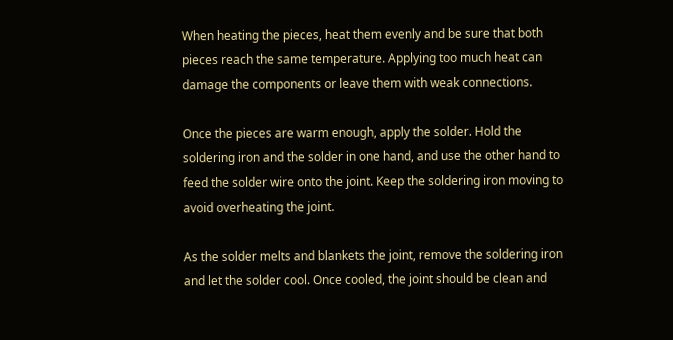When heating the pieces, heat them evenly and be sure that both pieces reach the same temperature. Applying too much heat can damage the components or leave them with weak connections.

Once the pieces are warm enough, apply the solder. Hold the soldering iron and the solder in one hand, and use the other hand to feed the solder wire onto the joint. Keep the soldering iron moving to avoid overheating the joint.

As the solder melts and blankets the joint, remove the soldering iron and let the solder cool. Once cooled, the joint should be clean and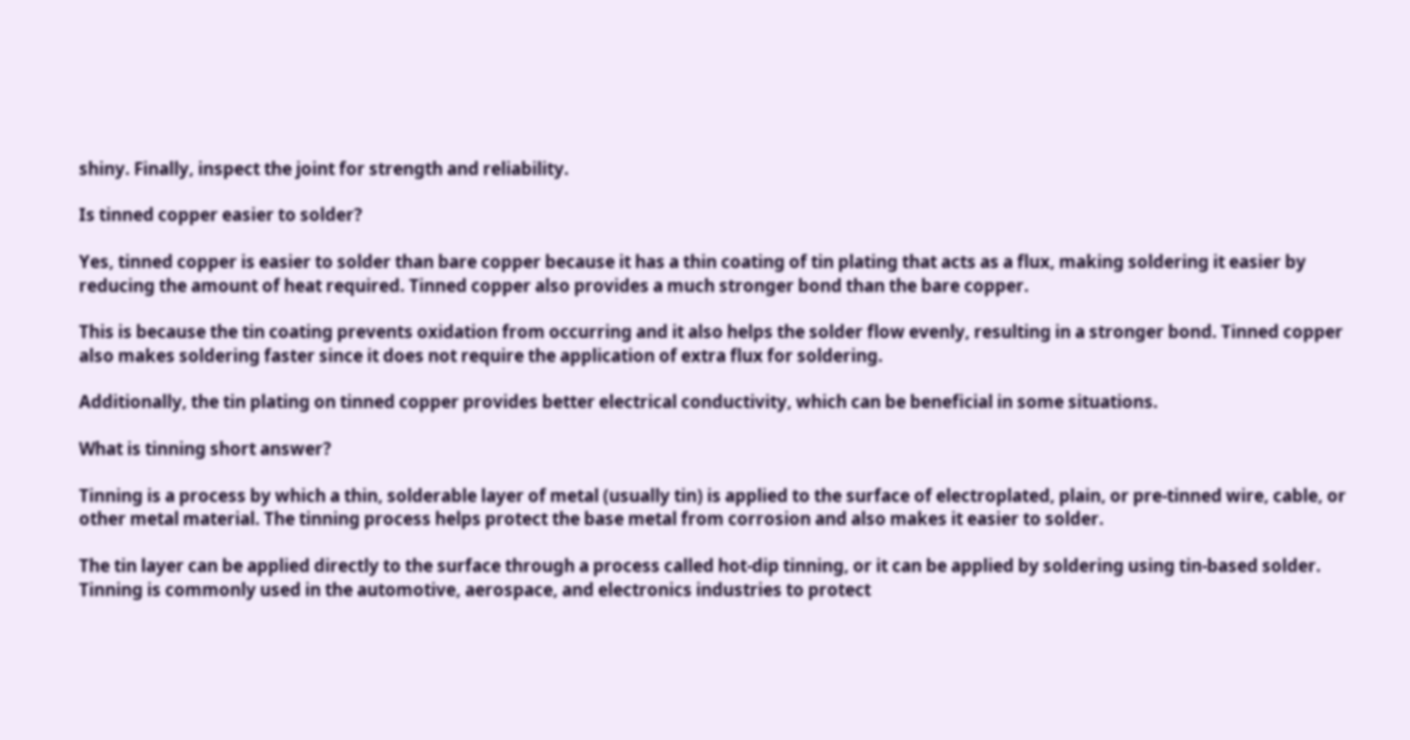shiny. Finally, inspect the joint for strength and reliability.

Is tinned copper easier to solder?

Yes, tinned copper is easier to solder than bare copper because it has a thin coating of tin plating that acts as a flux, making soldering it easier by reducing the amount of heat required. Tinned copper also provides a much stronger bond than the bare copper.

This is because the tin coating prevents oxidation from occurring and it also helps the solder flow evenly, resulting in a stronger bond. Tinned copper also makes soldering faster since it does not require the application of extra flux for soldering.

Additionally, the tin plating on tinned copper provides better electrical conductivity, which can be beneficial in some situations.

What is tinning short answer?

Tinning is a process by which a thin, solderable layer of metal (usually tin) is applied to the surface of electroplated, plain, or pre-tinned wire, cable, or other metal material. The tinning process helps protect the base metal from corrosion and also makes it easier to solder.

The tin layer can be applied directly to the surface through a process called hot-dip tinning, or it can be applied by soldering using tin-based solder. Tinning is commonly used in the automotive, aerospace, and electronics industries to protect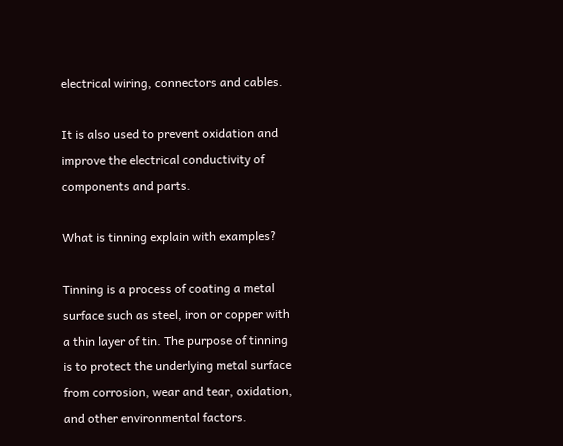electrical wiring, connectors and cables.

It is also used to prevent oxidation and improve the electrical conductivity of components and parts.

What is tinning explain with examples?

Tinning is a process of coating a metal surface such as steel, iron or copper with a thin layer of tin. The purpose of tinning is to protect the underlying metal surface from corrosion, wear and tear, oxidation, and other environmental factors.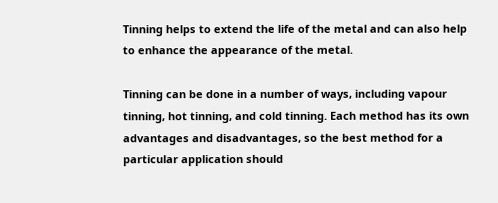Tinning helps to extend the life of the metal and can also help to enhance the appearance of the metal.

Tinning can be done in a number of ways, including vapour tinning, hot tinning, and cold tinning. Each method has its own advantages and disadvantages, so the best method for a particular application should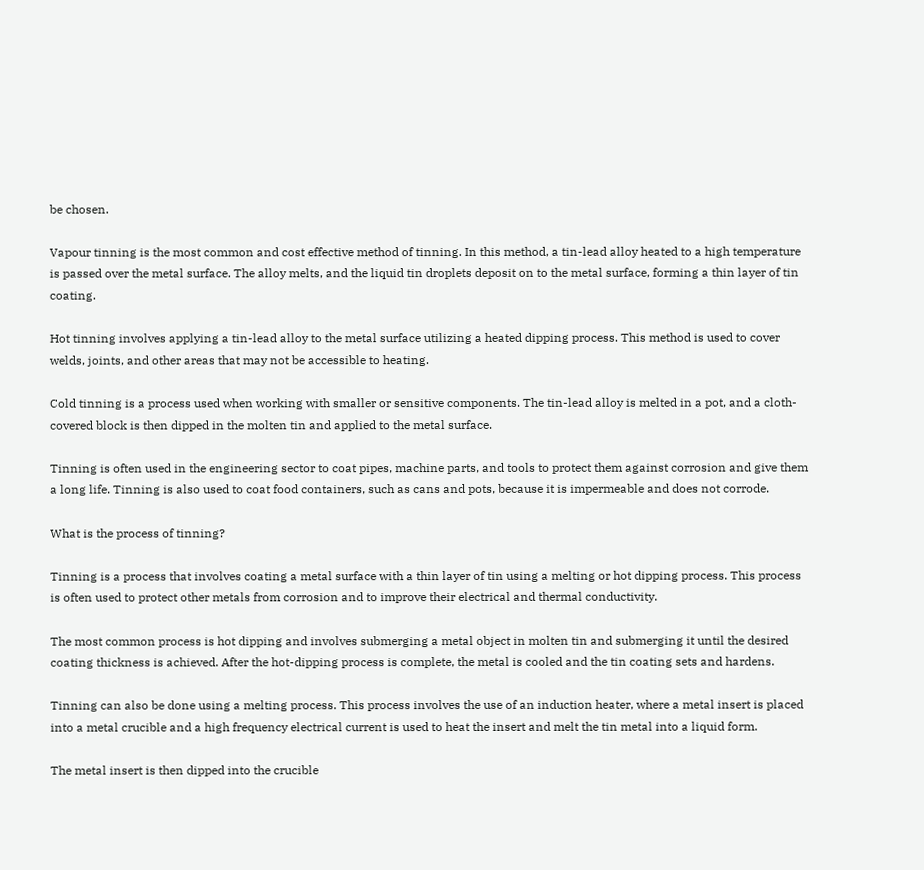be chosen.

Vapour tinning is the most common and cost effective method of tinning. In this method, a tin-lead alloy heated to a high temperature is passed over the metal surface. The alloy melts, and the liquid tin droplets deposit on to the metal surface, forming a thin layer of tin coating.

Hot tinning involves applying a tin-lead alloy to the metal surface utilizing a heated dipping process. This method is used to cover welds, joints, and other areas that may not be accessible to heating.

Cold tinning is a process used when working with smaller or sensitive components. The tin-lead alloy is melted in a pot, and a cloth-covered block is then dipped in the molten tin and applied to the metal surface.

Tinning is often used in the engineering sector to coat pipes, machine parts, and tools to protect them against corrosion and give them a long life. Tinning is also used to coat food containers, such as cans and pots, because it is impermeable and does not corrode.

What is the process of tinning?

Tinning is a process that involves coating a metal surface with a thin layer of tin using a melting or hot dipping process. This process is often used to protect other metals from corrosion and to improve their electrical and thermal conductivity.

The most common process is hot dipping and involves submerging a metal object in molten tin and submerging it until the desired coating thickness is achieved. After the hot-dipping process is complete, the metal is cooled and the tin coating sets and hardens.

Tinning can also be done using a melting process. This process involves the use of an induction heater, where a metal insert is placed into a metal crucible and a high frequency electrical current is used to heat the insert and melt the tin metal into a liquid form.

The metal insert is then dipped into the crucible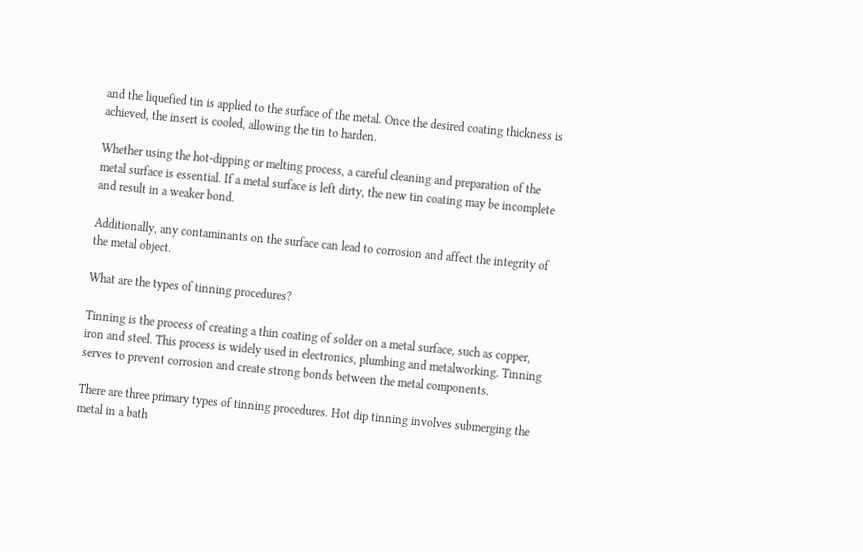and the liquefied tin is applied to the surface of the metal. Once the desired coating thickness is achieved, the insert is cooled, allowing the tin to harden.

Whether using the hot-dipping or melting process, a careful cleaning and preparation of the metal surface is essential. If a metal surface is left dirty, the new tin coating may be incomplete and result in a weaker bond.

Additionally, any contaminants on the surface can lead to corrosion and affect the integrity of the metal object.

What are the types of tinning procedures?

Tinning is the process of creating a thin coating of solder on a metal surface, such as copper, iron and steel. This process is widely used in electronics, plumbing and metalworking. Tinning serves to prevent corrosion and create strong bonds between the metal components.

There are three primary types of tinning procedures. Hot dip tinning involves submerging the metal in a bath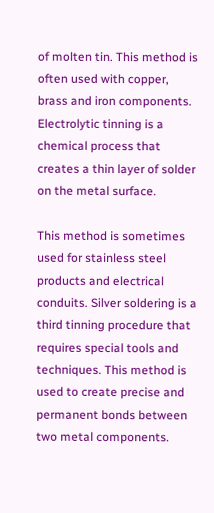of molten tin. This method is often used with copper, brass and iron components. Electrolytic tinning is a chemical process that creates a thin layer of solder on the metal surface.

This method is sometimes used for stainless steel products and electrical conduits. Silver soldering is a third tinning procedure that requires special tools and techniques. This method is used to create precise and permanent bonds between two metal components.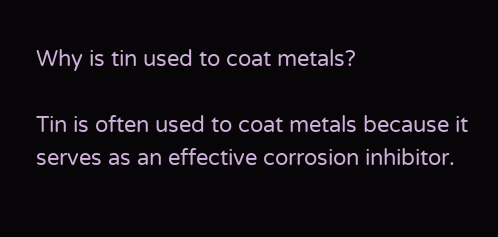Why is tin used to coat metals?

Tin is often used to coat metals because it serves as an effective corrosion inhibitor.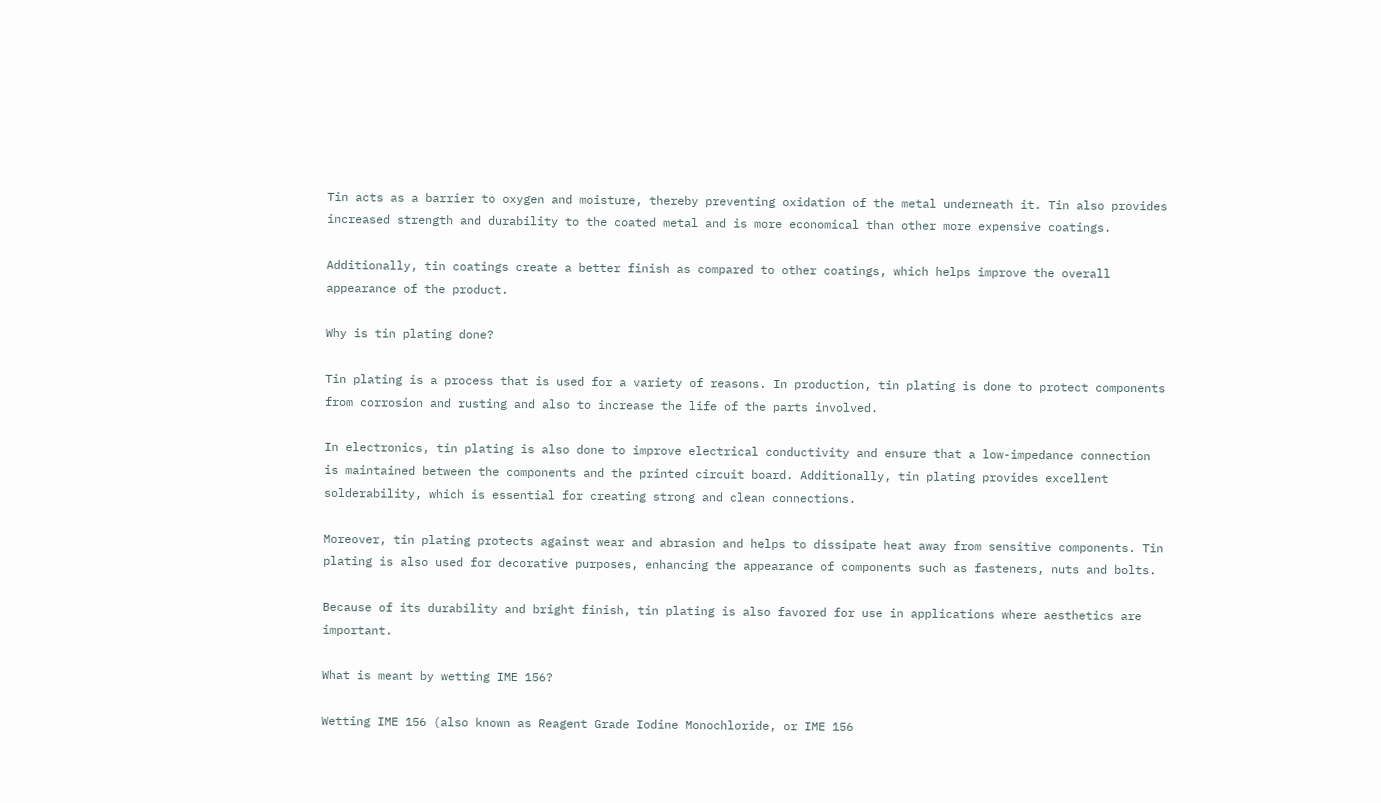Tin acts as a barrier to oxygen and moisture, thereby preventing oxidation of the metal underneath it. Tin also provides increased strength and durability to the coated metal and is more economical than other more expensive coatings.

Additionally, tin coatings create a better finish as compared to other coatings, which helps improve the overall appearance of the product.

Why is tin plating done?

Tin plating is a process that is used for a variety of reasons. In production, tin plating is done to protect components from corrosion and rusting and also to increase the life of the parts involved.

In electronics, tin plating is also done to improve electrical conductivity and ensure that a low-impedance connection is maintained between the components and the printed circuit board. Additionally, tin plating provides excellent solderability, which is essential for creating strong and clean connections.

Moreover, tin plating protects against wear and abrasion and helps to dissipate heat away from sensitive components. Tin plating is also used for decorative purposes, enhancing the appearance of components such as fasteners, nuts and bolts.

Because of its durability and bright finish, tin plating is also favored for use in applications where aesthetics are important.

What is meant by wetting IME 156?

Wetting IME 156 (also known as Reagent Grade Iodine Monochloride, or IME 156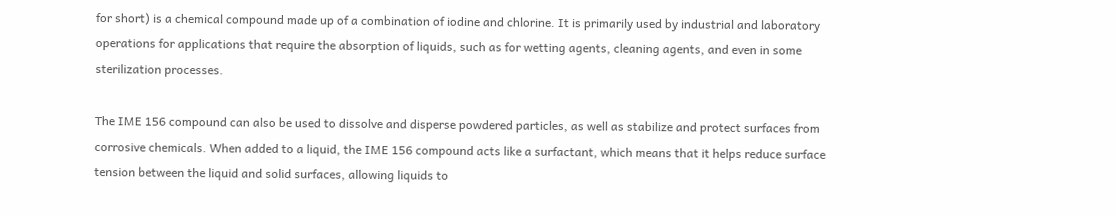for short) is a chemical compound made up of a combination of iodine and chlorine. It is primarily used by industrial and laboratory operations for applications that require the absorption of liquids, such as for wetting agents, cleaning agents, and even in some sterilization processes.

The IME 156 compound can also be used to dissolve and disperse powdered particles, as well as stabilize and protect surfaces from corrosive chemicals. When added to a liquid, the IME 156 compound acts like a surfactant, which means that it helps reduce surface tension between the liquid and solid surfaces, allowing liquids to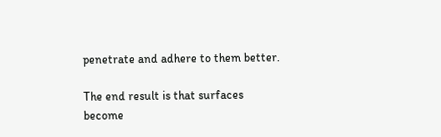penetrate and adhere to them better.

The end result is that surfaces become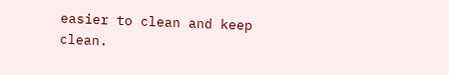easier to clean and keep clean.